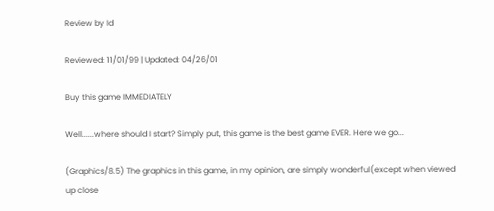Review by Id

Reviewed: 11/01/99 | Updated: 04/26/01

Buy this game IMMEDIATELY

Well......where should I start? Simply put, this game is the best game EVER. Here we go...

(Graphics/8.5) The graphics in this game, in my opinion, are simply wonderful(except when viewed up close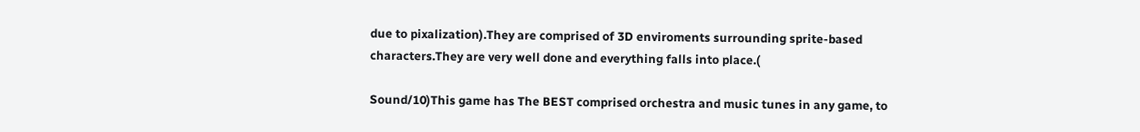due to pixalization).They are comprised of 3D enviroments surrounding sprite-based characters.They are very well done and everything falls into place.(

Sound/10)This game has The BEST comprised orchestra and music tunes in any game, to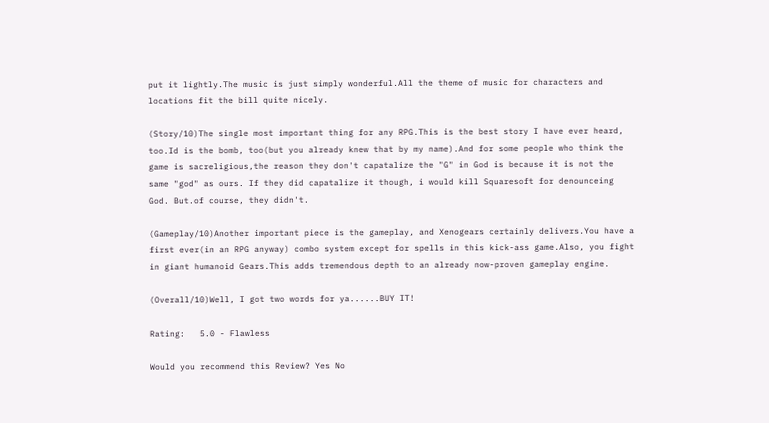put it lightly.The music is just simply wonderful.All the theme of music for characters and locations fit the bill quite nicely.

(Story/10)The single most important thing for any RPG.This is the best story I have ever heard, too.Id is the bomb, too(but you already knew that by my name).And for some people who think the game is sacreligious,the reason they don't capatalize the "G" in God is because it is not the same "god" as ours. If they did capatalize it though, i would kill Squaresoft for denounceing God. But.of course, they didn't.

(Gameplay/10)Another important piece is the gameplay, and Xenogears certainly delivers.You have a first ever(in an RPG anyway) combo system except for spells in this kick-ass game.Also, you fight in giant humanoid Gears.This adds tremendous depth to an already now-proven gameplay engine.

(Overall/10)Well, I got two words for ya......BUY IT!

Rating:   5.0 - Flawless

Would you recommend this Review? Yes No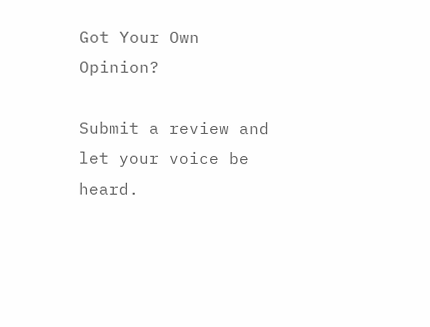Got Your Own Opinion?

Submit a review and let your voice be heard.